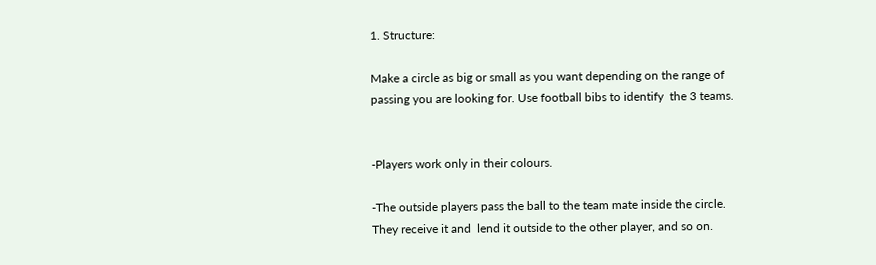1. Structure:

Make a circle as big or small as you want depending on the range of passing you are looking for. Use football bibs to identify  the 3 teams.


-Players work only in their colours.

-The outside players pass the ball to the team mate inside the circle.  They receive it and  lend it outside to the other player, and so on.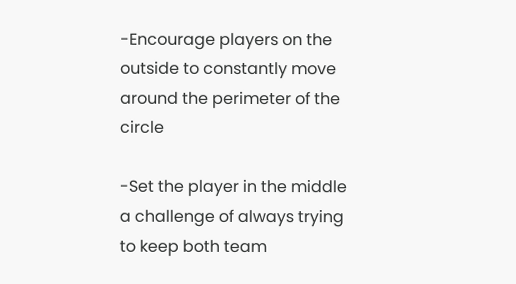-Encourage players on the outside to constantly move around the perimeter of the circle

-Set the player in the middle a challenge of always trying to keep both team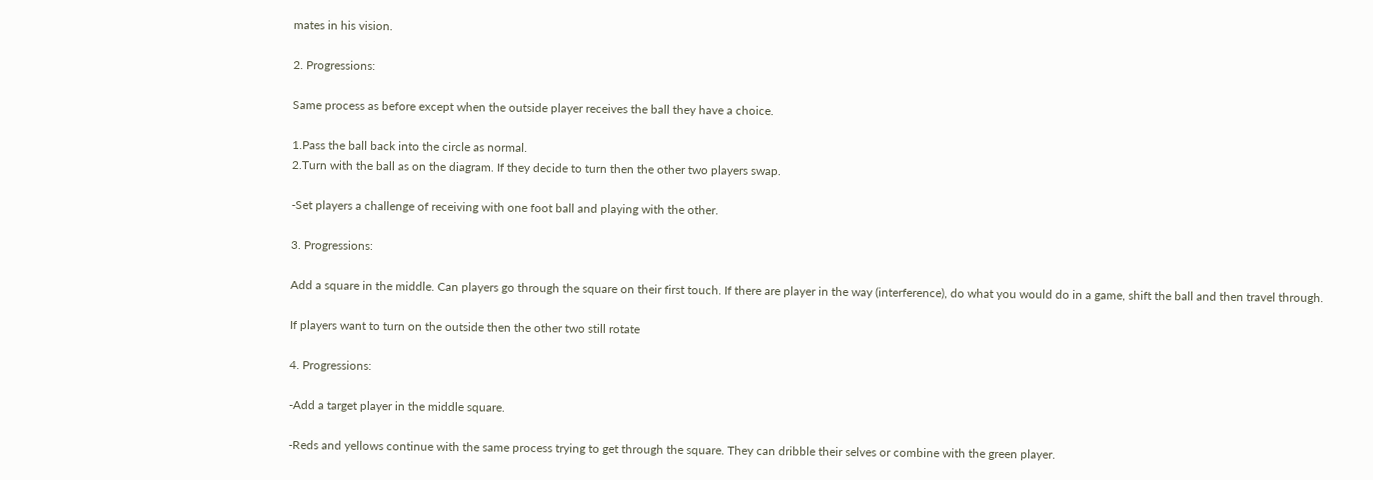mates in his vision.

2. Progressions:

Same process as before except when the outside player receives the ball they have a choice.

1.Pass the ball back into the circle as normal.
2.Turn with the ball as on the diagram. If they decide to turn then the other two players swap.

-Set players a challenge of receiving with one foot ball and playing with the other.

3. Progressions:

Add a square in the middle. Can players go through the square on their first touch. If there are player in the way (interference), do what you would do in a game, shift the ball and then travel through.

If players want to turn on the outside then the other two still rotate

4. Progressions:

-Add a target player in the middle square.

-Reds and yellows continue with the same process trying to get through the square. They can dribble their selves or combine with the green player.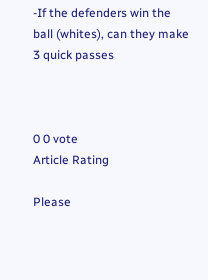-If the defenders win the ball (whites), can they make 3 quick passes



0 0 vote
Article Rating

Please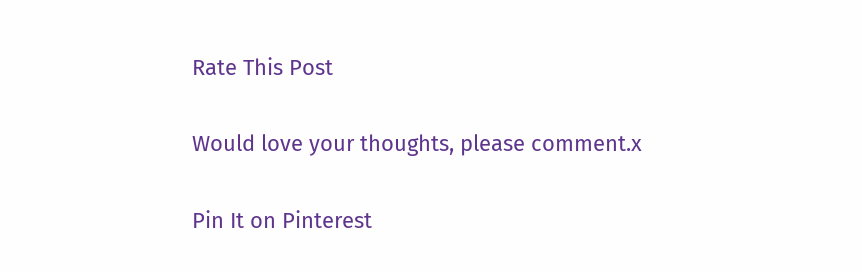Rate This Post

Would love your thoughts, please comment.x

Pin It on Pinterest